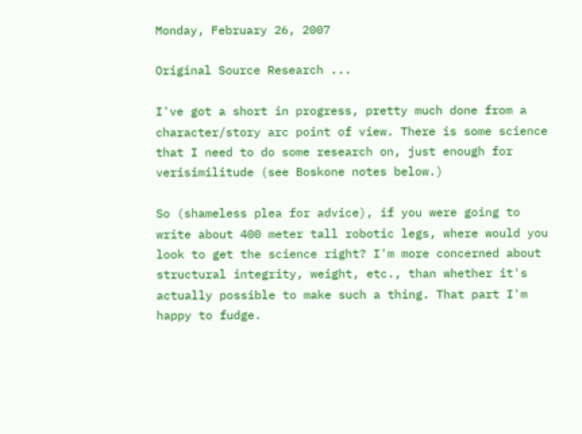Monday, February 26, 2007

Original Source Research ...

I've got a short in progress, pretty much done from a character/story arc point of view. There is some science that I need to do some research on, just enough for verisimilitude (see Boskone notes below.)

So (shameless plea for advice), if you were going to write about 400 meter tall robotic legs, where would you look to get the science right? I'm more concerned about structural integrity, weight, etc., than whether it's actually possible to make such a thing. That part I'm happy to fudge.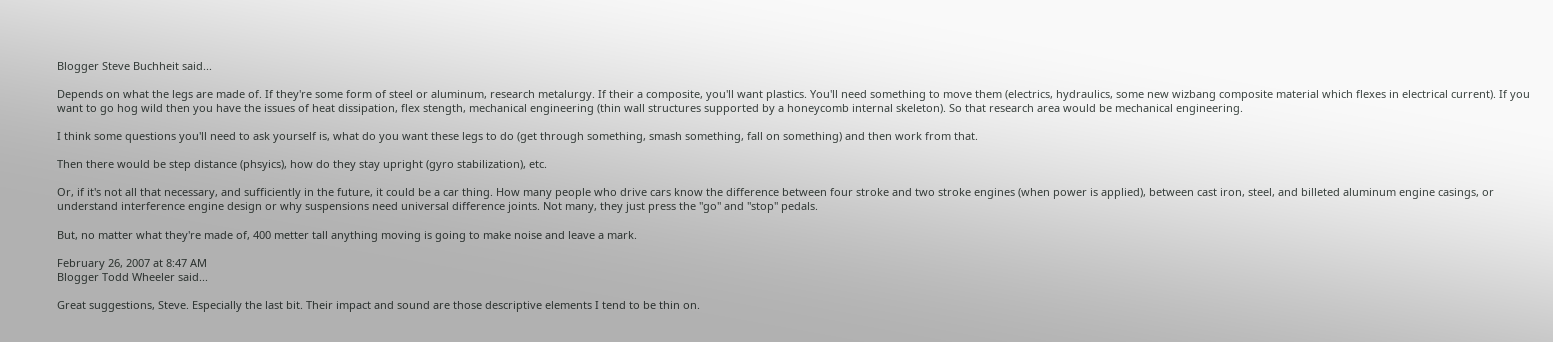Blogger Steve Buchheit said...

Depends on what the legs are made of. If they're some form of steel or aluminum, research metalurgy. If their a composite, you'll want plastics. You'll need something to move them (electrics, hydraulics, some new wizbang composite material which flexes in electrical current). If you want to go hog wild then you have the issues of heat dissipation, flex stength, mechanical engineering (thin wall structures supported by a honeycomb internal skeleton). So that research area would be mechanical engineering.

I think some questions you'll need to ask yourself is, what do you want these legs to do (get through something, smash something, fall on something) and then work from that.

Then there would be step distance (phsyics), how do they stay upright (gyro stabilization), etc.

Or, if it's not all that necessary, and sufficiently in the future, it could be a car thing. How many people who drive cars know the difference between four stroke and two stroke engines (when power is applied), between cast iron, steel, and billeted aluminum engine casings, or understand interference engine design or why suspensions need universal difference joints. Not many, they just press the "go" and "stop" pedals.

But, no matter what they're made of, 400 metter tall anything moving is going to make noise and leave a mark.

February 26, 2007 at 8:47 AM
Blogger Todd Wheeler said...

Great suggestions, Steve. Especially the last bit. Their impact and sound are those descriptive elements I tend to be thin on.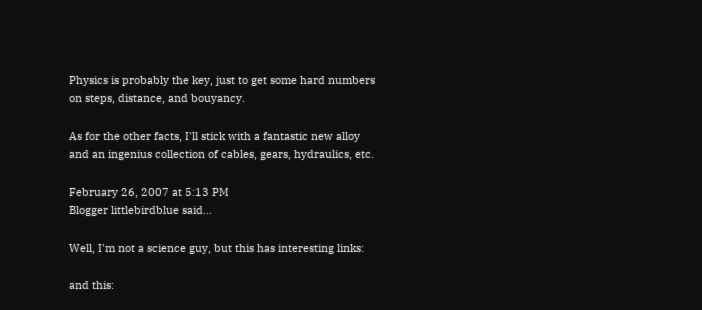Physics is probably the key, just to get some hard numbers on steps, distance, and bouyancy.

As for the other facts, I'll stick with a fantastic new alloy and an ingenius collection of cables, gears, hydraulics, etc.

February 26, 2007 at 5:13 PM
Blogger littlebirdblue said...

Well, I'm not a science guy, but this has interesting links:

and this: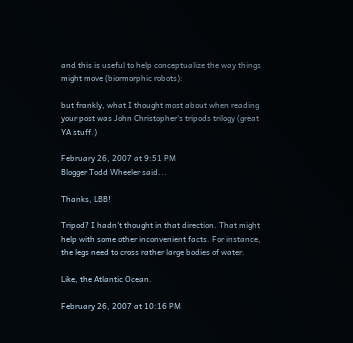and this is useful to help conceptualize the way things might move (biormorphic robots):

but frankly, what I thought most about when reading your post was John Christopher's tripods trilogy (great YA stuff.)

February 26, 2007 at 9:51 PM
Blogger Todd Wheeler said...

Thanks, LBB!

Tripod? I hadn't thought in that direction. That might help with some other inconvenient facts. For instance, the legs need to cross rather large bodies of water.

Like, the Atlantic Ocean.

February 26, 2007 at 10:16 PM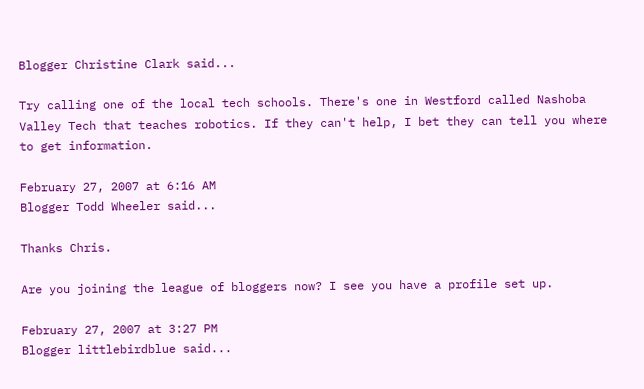Blogger Christine Clark said...

Try calling one of the local tech schools. There's one in Westford called Nashoba Valley Tech that teaches robotics. If they can't help, I bet they can tell you where to get information.

February 27, 2007 at 6:16 AM
Blogger Todd Wheeler said...

Thanks Chris.

Are you joining the league of bloggers now? I see you have a profile set up.

February 27, 2007 at 3:27 PM
Blogger littlebirdblue said...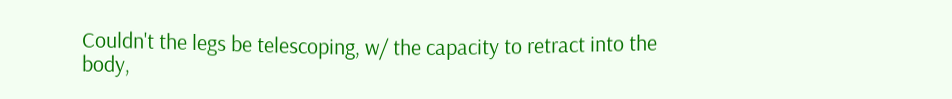Couldn't the legs be telescoping, w/ the capacity to retract into the body,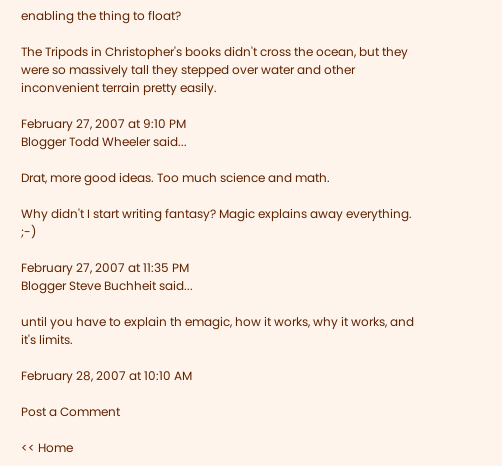enabling the thing to float?

The Tripods in Christopher's books didn't cross the ocean, but they were so massively tall they stepped over water and other inconvenient terrain pretty easily.

February 27, 2007 at 9:10 PM
Blogger Todd Wheeler said...

Drat, more good ideas. Too much science and math.

Why didn't I start writing fantasy? Magic explains away everything. ;-)

February 27, 2007 at 11:35 PM
Blogger Steve Buchheit said...

until you have to explain th emagic, how it works, why it works, and it's limits.

February 28, 2007 at 10:10 AM

Post a Comment

<< Home